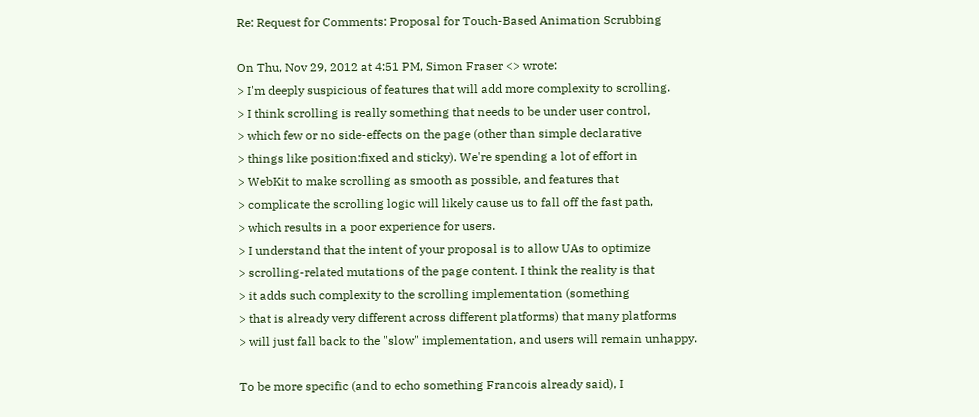Re: Request for Comments: Proposal for Touch-Based Animation Scrubbing

On Thu, Nov 29, 2012 at 4:51 PM, Simon Fraser <> wrote:
> I'm deeply suspicious of features that will add more complexity to scrolling.
> I think scrolling is really something that needs to be under user control,
> which few or no side-effects on the page (other than simple declarative
> things like position:fixed and sticky). We're spending a lot of effort in
> WebKit to make scrolling as smooth as possible, and features that
> complicate the scrolling logic will likely cause us to fall off the fast path,
> which results in a poor experience for users.
> I understand that the intent of your proposal is to allow UAs to optimize
> scrolling-related mutations of the page content. I think the reality is that
> it adds such complexity to the scrolling implementation (something
> that is already very different across different platforms) that many platforms
> will just fall back to the "slow" implementation, and users will remain unhappy.

To be more specific (and to echo something Francois already said), I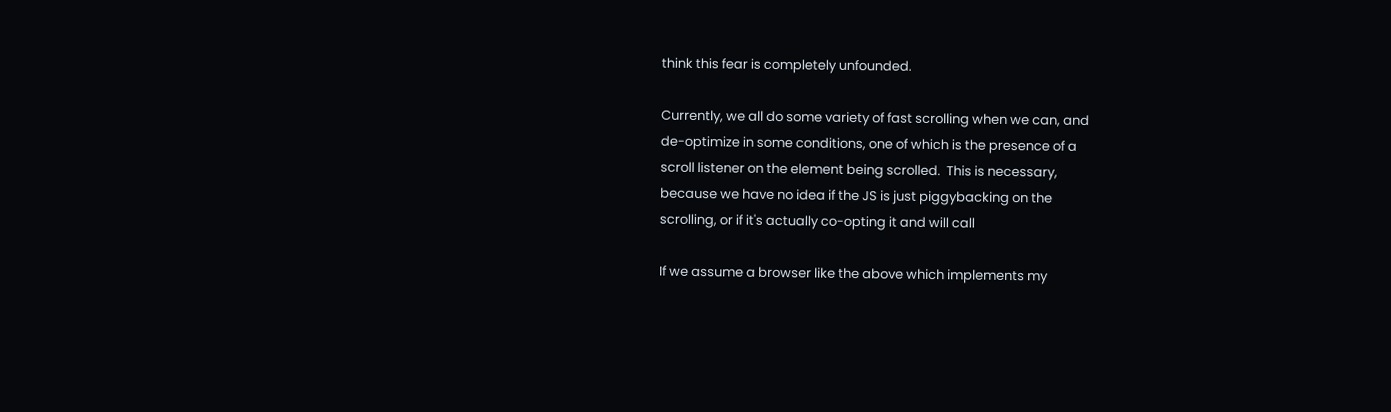think this fear is completely unfounded.

Currently, we all do some variety of fast scrolling when we can, and
de-optimize in some conditions, one of which is the presence of a
scroll listener on the element being scrolled.  This is necessary,
because we have no idea if the JS is just piggybacking on the
scrolling, or if it's actually co-opting it and will call

If we assume a browser like the above which implements my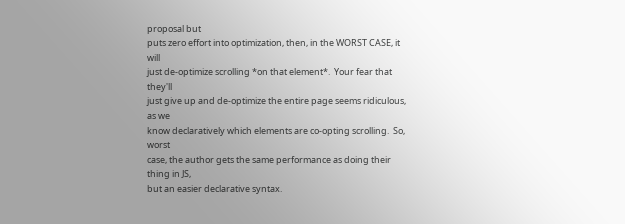proposal but
puts zero effort into optimization, then, in the WORST CASE, it will
just de-optimize scrolling *on that element*.  Your fear that they'll
just give up and de-optimize the entire page seems ridiculous, as we
know declaratively which elements are co-opting scrolling.  So, worst
case, the author gets the same performance as doing their thing in JS,
but an easier declarative syntax.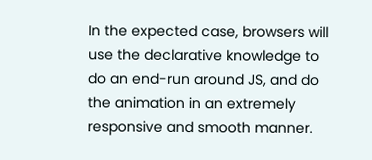In the expected case, browsers will use the declarative knowledge to
do an end-run around JS, and do the animation in an extremely
responsive and smooth manner.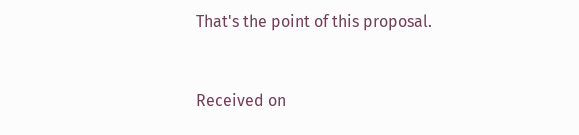That's the point of this proposal.


Received on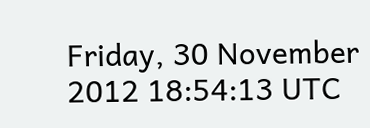Friday, 30 November 2012 18:54:13 UTC